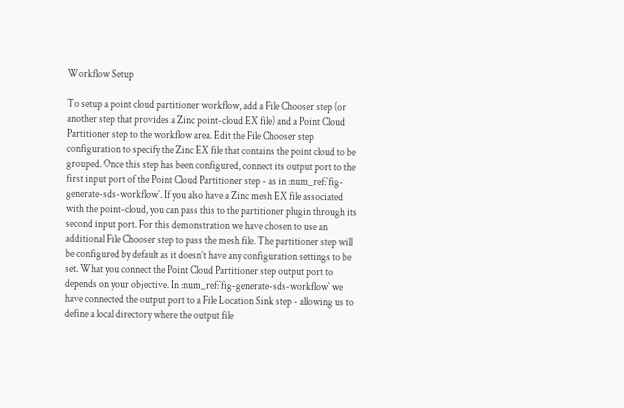Workflow Setup

To setup a point cloud partitioner workflow, add a File Chooser step (or another step that provides a Zinc point-cloud EX file) and a Point Cloud Partitioner step to the workflow area. Edit the File Chooser step configuration to specify the Zinc EX file that contains the point cloud to be grouped. Once this step has been configured, connect its output port to the first input port of the Point Cloud Partitioner step - as in :num_ref:`fig-generate-sds-workflow`. If you also have a Zinc mesh EX file associated with the point-cloud, you can pass this to the partitioner plugin through its second input port. For this demonstration we have chosen to use an additional File Chooser step to pass the mesh file. The partitioner step will be configured by default as it doesn’t have any configuration settings to be set. What you connect the Point Cloud Partitioner step output port to depends on your objective. In :num_ref:`fig-generate-sds-workflow` we have connected the output port to a File Location Sink step - allowing us to define a local directory where the output file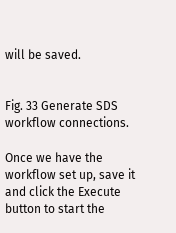will be saved.


Fig. 33 Generate SDS workflow connections.

Once we have the workflow set up, save it and click the Execute button to start the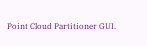Point Cloud Partitioner GUI.